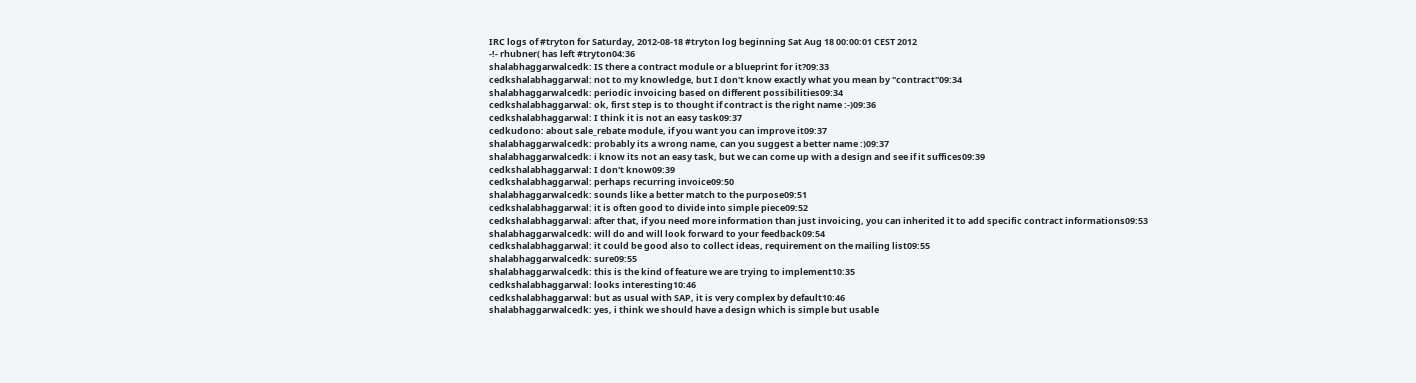IRC logs of #tryton for Saturday, 2012-08-18 #tryton log beginning Sat Aug 18 00:00:01 CEST 2012
-!- rhubner( has left #tryton04:36
shalabhaggarwalcedk: IS there a contract module or a blueprint for it?09:33
cedkshalabhaggarwal: not to my knowledge, but I don't know exactly what you mean by "contract"09:34
shalabhaggarwalcedk: periodic invoicing based on different possibilities09:34
cedkshalabhaggarwal: ok, first step is to thought if contract is the right name :-)09:36
cedkshalabhaggarwal: I think it is not an easy task09:37
cedkudono: about sale_rebate module, if you want you can improve it09:37
shalabhaggarwalcedk: probably its a wrong name, can you suggest a better name :)09:37
shalabhaggarwalcedk: i know its not an easy task, but we can come up with a design and see if it suffices09:39
cedkshalabhaggarwal: I don't know09:39
cedkshalabhaggarwal: perhaps recurring invoice09:50
shalabhaggarwalcedk: sounds like a better match to the purpose09:51
cedkshalabhaggarwal: it is often good to divide into simple piece09:52
cedkshalabhaggarwal: after that, if you need more information than just invoicing, you can inherited it to add specific contract informations09:53
shalabhaggarwalcedk: will do and will look forward to your feedback09:54
cedkshalabhaggarwal: it could be good also to collect ideas, requirement on the mailing list09:55
shalabhaggarwalcedk: sure09:55
shalabhaggarwalcedk: this is the kind of feature we are trying to implement10:35
cedkshalabhaggarwal: looks interesting10:46
cedkshalabhaggarwal: but as usual with SAP, it is very complex by default10:46
shalabhaggarwalcedk: yes, i think we should have a design which is simple but usable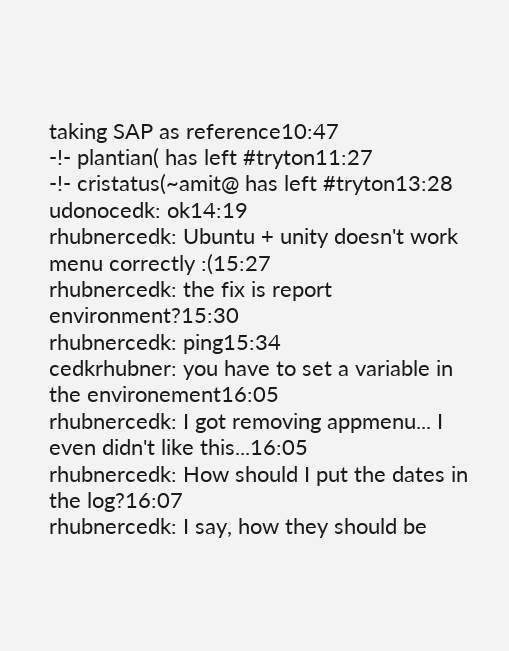taking SAP as reference10:47
-!- plantian( has left #tryton11:27
-!- cristatus(~amit@ has left #tryton13:28
udonocedk: ok14:19
rhubnercedk: Ubuntu + unity doesn't work menu correctly :(15:27
rhubnercedk: the fix is report environment?15:30
rhubnercedk: ping15:34
cedkrhubner: you have to set a variable in the environement16:05
rhubnercedk: I got removing appmenu... I even didn't like this...16:05
rhubnercedk: How should I put the dates in the log?16:07
rhubnercedk: I say, how they should be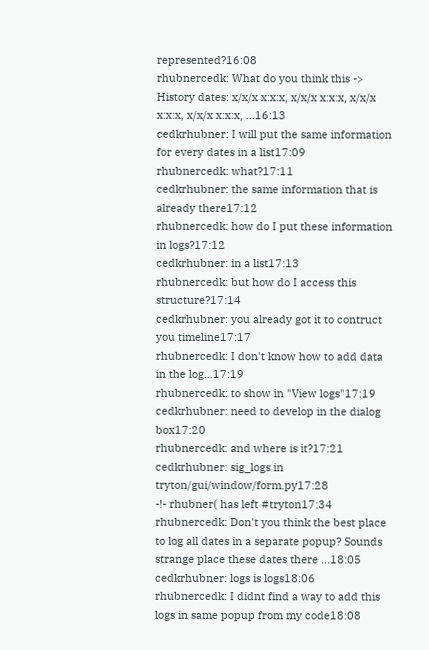represented?16:08
rhubnercedk: What do you think this -> History dates: x/x/x x:x:x, x/x/x x:x:x, x/x/x x:x:x, x/x/x x:x:x, ...16:13
cedkrhubner: I will put the same information for every dates in a list17:09
rhubnercedk: what?17:11
cedkrhubner: the same information that is already there17:12
rhubnercedk: how do I put these information in logs?17:12
cedkrhubner: in a list17:13
rhubnercedk: but how do I access this structure?17:14
cedkrhubner: you already got it to contruct you timeline17:17
rhubnercedk: I don't know how to add data in the log...17:19
rhubnercedk: to show in "View logs"17:19
cedkrhubner: need to develop in the dialog box17:20
rhubnercedk: and where is it?17:21
cedkrhubner: sig_logs in tryton/gui/window/form.py17:28
-!- rhubner( has left #tryton17:34
rhubnercedk: Don't you think the best place to log all dates in a separate popup? Sounds strange place these dates there ...18:05
cedkrhubner: logs is logs18:06
rhubnercedk: I didnt find a way to add this logs in same popup from my code18:08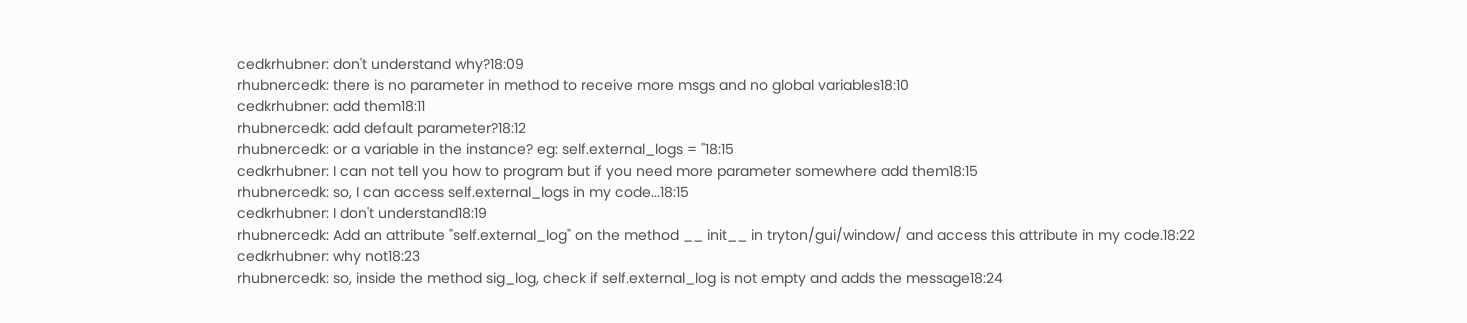cedkrhubner: don't understand why?18:09
rhubnercedk: there is no parameter in method to receive more msgs and no global variables18:10
cedkrhubner: add them18:11
rhubnercedk: add default parameter?18:12
rhubnercedk: or a variable in the instance? eg: self.external_logs = ''18:15
cedkrhubner: I can not tell you how to program but if you need more parameter somewhere add them18:15
rhubnercedk: so, I can access self.external_logs in my code...18:15
cedkrhubner: I don't understand18:19
rhubnercedk: Add an attribute "self.external_log" on the method __ init__ in tryton/gui/window/ and access this attribute in my code.18:22
cedkrhubner: why not18:23
rhubnercedk: so, inside the method sig_log, check if self.external_log is not empty and adds the message18:24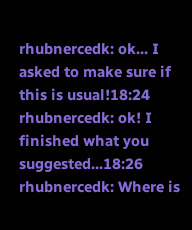rhubnercedk: ok... I asked to make sure if this is usual!18:24
rhubnercedk: ok! I finished what you suggested...18:26
rhubnercedk: Where is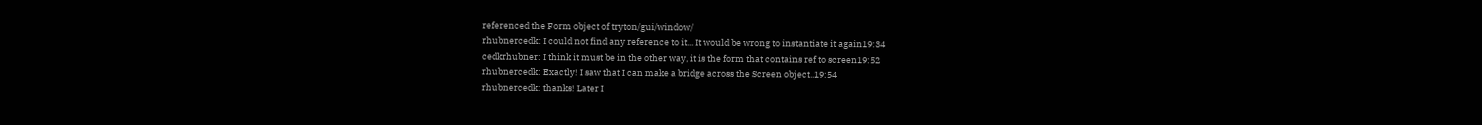referenced the Form object of tryton/gui/window/
rhubnercedk: I could not find any reference to it... It would be wrong to instantiate it again19:34
cedkrhubner: I think it must be in the other way, it is the form that contains ref to screen19:52
rhubnercedk: Exactly! I saw that I can make a bridge across the Screen object..19:54
rhubnercedk: thanks! Later I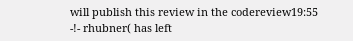will publish this review in the codereview19:55
-!- rhubner( has left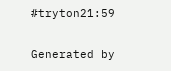#tryton21:59

Generated by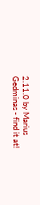2.11.0 by Marius Gedminas - find it at!